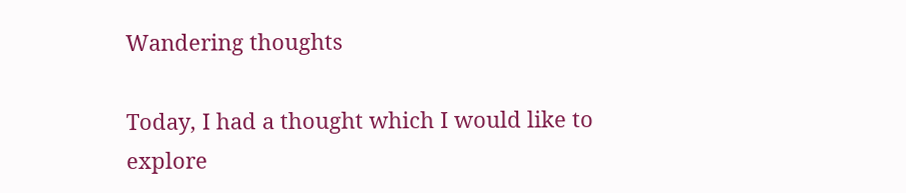Wandering thoughts

Today, I had a thought which I would like to explore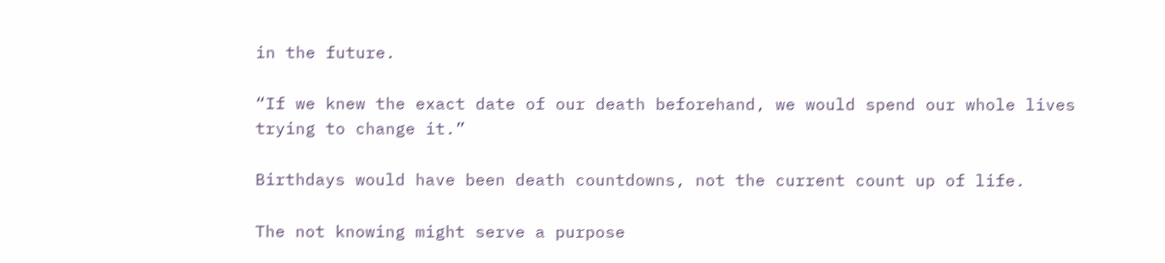in the future.

“If we knew the exact date of our death beforehand, we would spend our whole lives trying to change it.”

Birthdays would have been death countdowns, not the current count up of life.

The not knowing might serve a purpose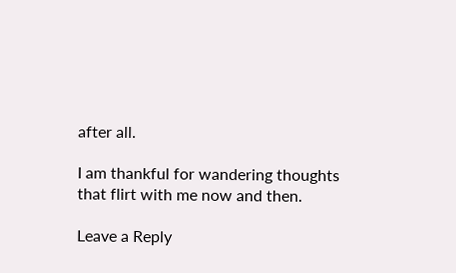after all.

I am thankful for wandering thoughts that flirt with me now and then.

Leave a Reply